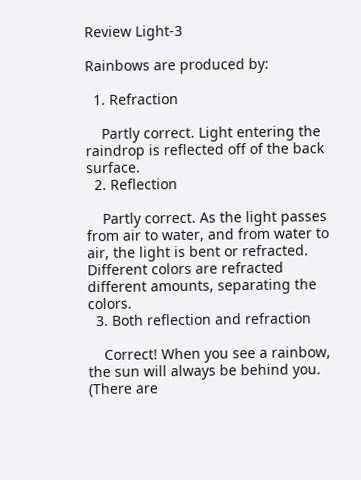Review Light-3

Rainbows are produced by:

  1. Refraction

    Partly correct. Light entering the raindrop is reflected off of the back surface.
  2. Reflection

    Partly correct. As the light passes from air to water, and from water to air, the light is bent or refracted. Different colors are refracted different amounts, separating the colors.
  3. Both reflection and refraction

    Correct! When you see a rainbow, the sun will always be behind you. (There are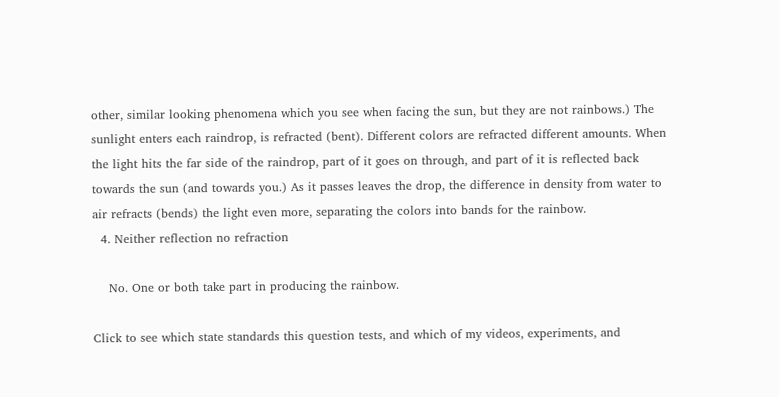other, similar looking phenomena which you see when facing the sun, but they are not rainbows.) The sunlight enters each raindrop, is refracted (bent). Different colors are refracted different amounts. When the light hits the far side of the raindrop, part of it goes on through, and part of it is reflected back towards the sun (and towards you.) As it passes leaves the drop, the difference in density from water to air refracts (bends) the light even more, separating the colors into bands for the rainbow.
  4. Neither reflection no refraction

    No. One or both take part in producing the rainbow.

Click to see which state standards this question tests, and which of my videos, experiments, and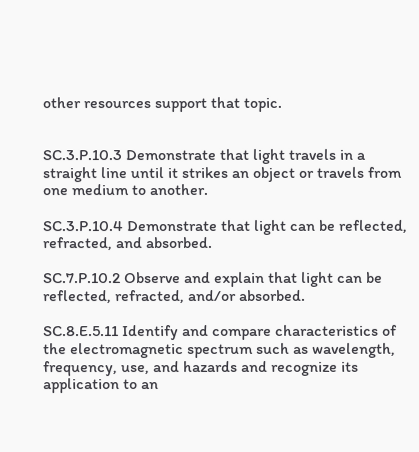other resources support that topic.


SC.3.P.10.3 Demonstrate that light travels in a straight line until it strikes an object or travels from one medium to another.

SC.3.P.10.4 Demonstrate that light can be reflected, refracted, and absorbed.

SC.7.P.10.2 Observe and explain that light can be reflected, refracted, and/or absorbed.

SC.8.E.5.11 Identify and compare characteristics of the electromagnetic spectrum such as wavelength, frequency, use, and hazards and recognize its application to an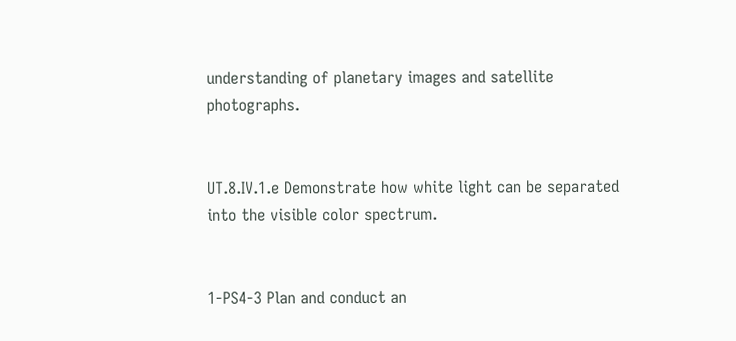understanding of planetary images and satellite photographs.


UT.8.IV.1.e Demonstrate how white light can be separated into the visible color spectrum.


1-PS4-3 Plan and conduct an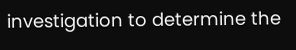investigation to determine the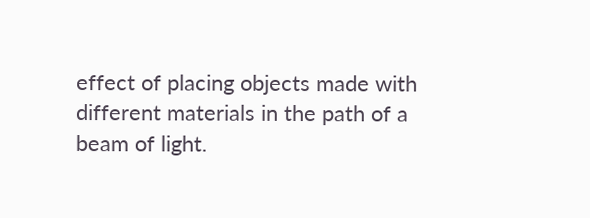effect of placing objects made with different materials in the path of a beam of light.